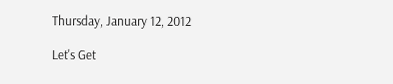Thursday, January 12, 2012

Let's Get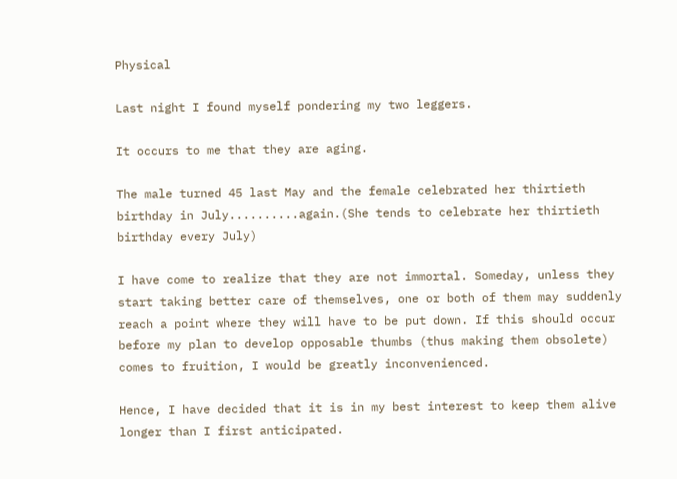Physical

Last night I found myself pondering my two leggers.

It occurs to me that they are aging.

The male turned 45 last May and the female celebrated her thirtieth birthday in July..........again.(She tends to celebrate her thirtieth birthday every July)

I have come to realize that they are not immortal. Someday, unless they start taking better care of themselves, one or both of them may suddenly reach a point where they will have to be put down. If this should occur before my plan to develop opposable thumbs (thus making them obsolete) comes to fruition, I would be greatly inconvenienced.

Hence, I have decided that it is in my best interest to keep them alive longer than I first anticipated.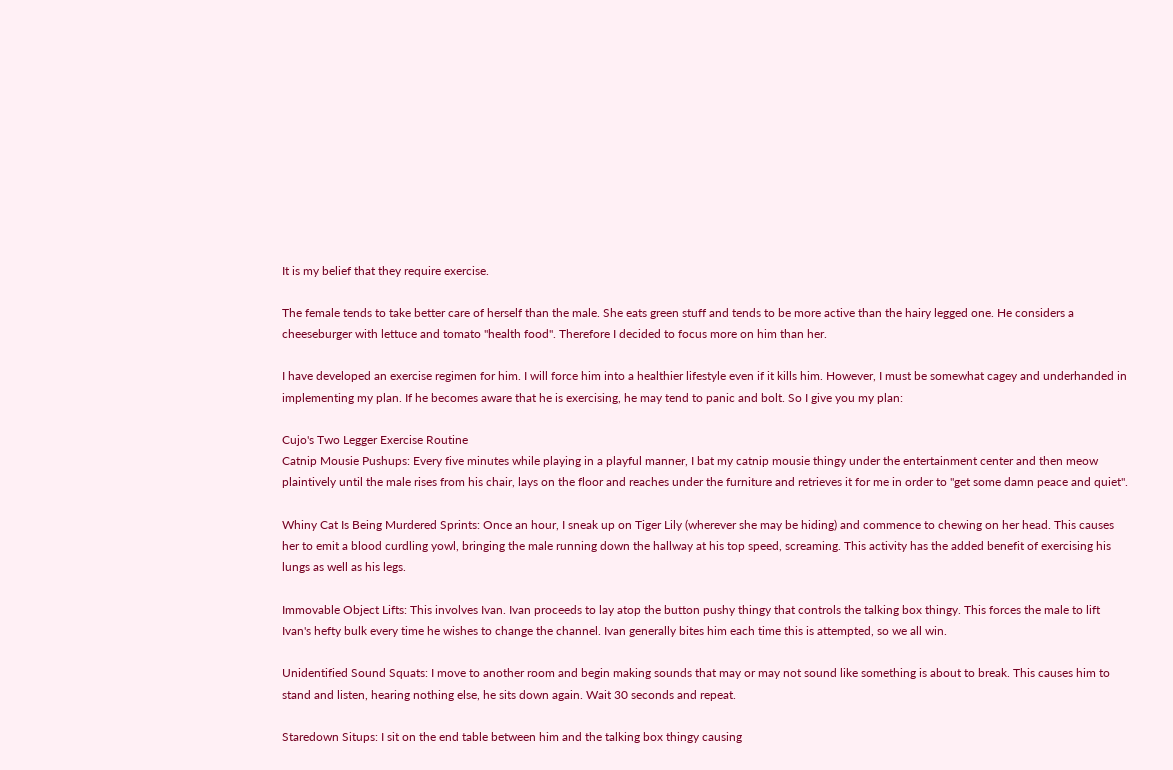It is my belief that they require exercise.

The female tends to take better care of herself than the male. She eats green stuff and tends to be more active than the hairy legged one. He considers a cheeseburger with lettuce and tomato "health food". Therefore I decided to focus more on him than her.

I have developed an exercise regimen for him. I will force him into a healthier lifestyle even if it kills him. However, I must be somewhat cagey and underhanded in implementing my plan. If he becomes aware that he is exercising, he may tend to panic and bolt. So I give you my plan:

Cujo's Two Legger Exercise Routine
Catnip Mousie Pushups: Every five minutes while playing in a playful manner, I bat my catnip mousie thingy under the entertainment center and then meow plaintively until the male rises from his chair, lays on the floor and reaches under the furniture and retrieves it for me in order to "get some damn peace and quiet".

Whiny Cat Is Being Murdered Sprints: Once an hour, I sneak up on Tiger Lily (wherever she may be hiding) and commence to chewing on her head. This causes her to emit a blood curdling yowl, bringing the male running down the hallway at his top speed, screaming. This activity has the added benefit of exercising his lungs as well as his legs.

Immovable Object Lifts: This involves Ivan. Ivan proceeds to lay atop the button pushy thingy that controls the talking box thingy. This forces the male to lift Ivan's hefty bulk every time he wishes to change the channel. Ivan generally bites him each time this is attempted, so we all win.

Unidentified Sound Squats: I move to another room and begin making sounds that may or may not sound like something is about to break. This causes him to stand and listen, hearing nothing else, he sits down again. Wait 30 seconds and repeat.

Staredown Situps: I sit on the end table between him and the talking box thingy causing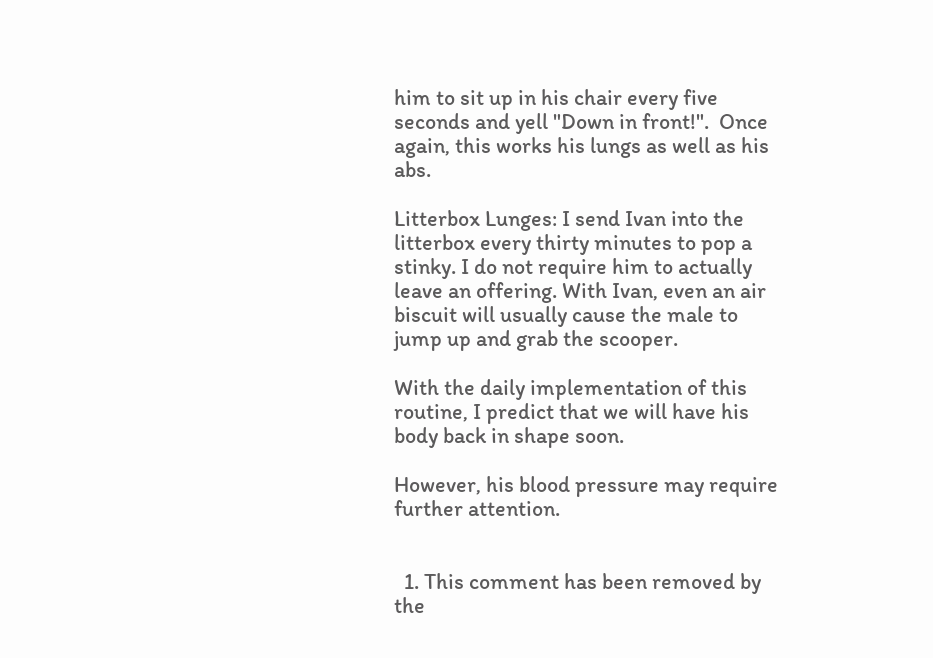him to sit up in his chair every five seconds and yell "Down in front!".  Once again, this works his lungs as well as his abs.

Litterbox Lunges: I send Ivan into the litterbox every thirty minutes to pop a stinky. I do not require him to actually leave an offering. With Ivan, even an air biscuit will usually cause the male to jump up and grab the scooper.

With the daily implementation of this routine, I predict that we will have his body back in shape soon.

However, his blood pressure may require further attention.


  1. This comment has been removed by the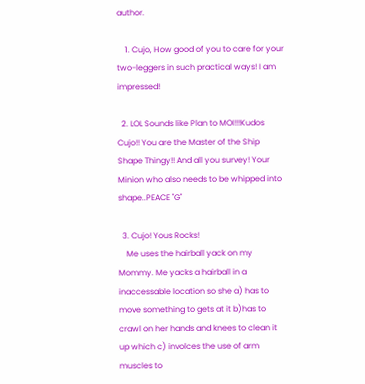author.

    1. Cujo, How good of you to care for your two-leggers in such practical ways! I am impressed!

  2. LOL Sounds like Plan to MOI!!!Kudos Cujo!! You are the Master of the Ship Shape Thingy!! And all you survey! Your Minion who also needs to be whipped into shape..PEACE "G"

  3. Cujo! Yous Rocks!
    Me uses the hairball yack on my Mommy. Me yacks a hairball in a inaccessable location so she a) has to move something to gets at it b)has to crawl on her hands and knees to clean it up which c) involces the use of arm muscles to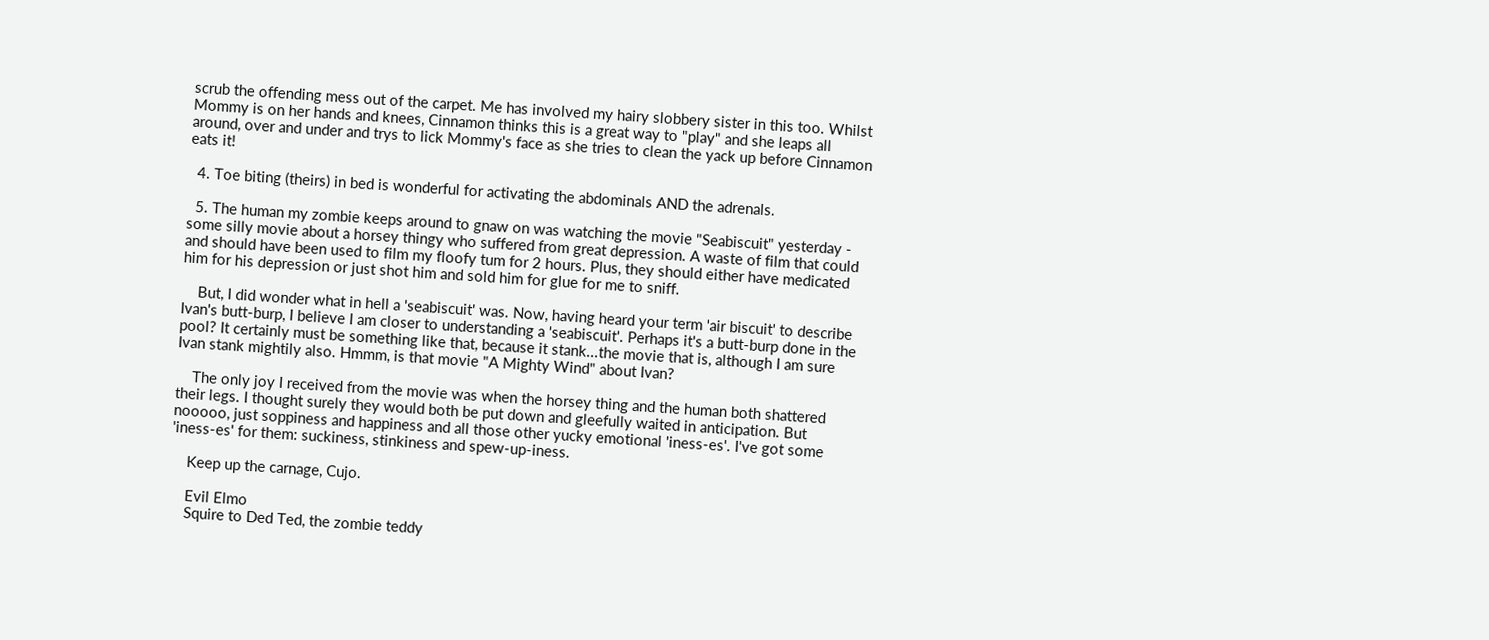scrub the offending mess out of the carpet. Me has involved my hairy slobbery sister in this too. Whilst Mommy is on her hands and knees, Cinnamon thinks this is a great way to "play" and she leaps all around, over and under and trys to lick Mommy's face as she tries to clean the yack up before Cinnamon eats it!

  4. Toe biting (theirs) in bed is wonderful for activating the abdominals AND the adrenals.

  5. The human my zombie keeps around to gnaw on was watching the movie "Seabiscuit" yesterday - some silly movie about a horsey thingy who suffered from great depression. A waste of film that could and should have been used to film my floofy tum for 2 hours. Plus, they should either have medicated him for his depression or just shot him and sold him for glue for me to sniff.

    But, I did wonder what in hell a 'seabiscuit' was. Now, having heard your term 'air biscuit' to describe Ivan's butt-burp, I believe I am closer to understanding a 'seabiscuit'. Perhaps it's a butt-burp done in the pool? It certainly must be something like that, because it stank...the movie that is, although I am sure Ivan stank mightily also. Hmmm, is that movie "A Mighty Wind" about Ivan?

    The only joy I received from the movie was when the horsey thing and the human both shattered their legs. I thought surely they would both be put down and gleefully waited in anticipation. But nooooo, just soppiness and happiness and all those other yucky emotional 'iness-es'. I've got some 'iness-es' for them: suckiness, stinkiness and spew-up-iness.

    Keep up the carnage, Cujo.

    Evil Elmo
    Squire to Ded Ted, the zombie teddy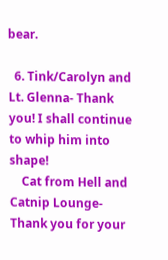bear.

  6. Tink/Carolyn and Lt. Glenna- Thank you! I shall continue to whip him into shape!
    Cat from Hell and Catnip Lounge- Thank you for your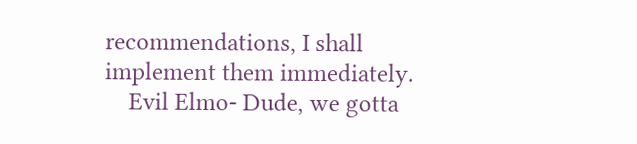recommendations, I shall implement them immediately.
    Evil Elmo- Dude, we gotta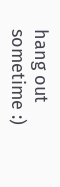hang out sometime :)